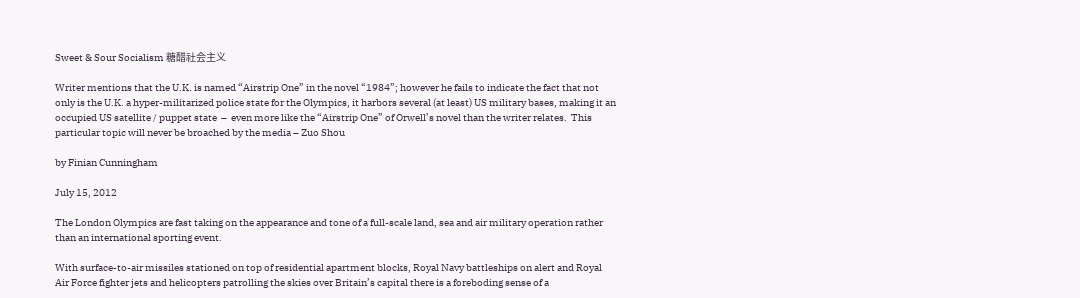Sweet & Sour Socialism 糖醋社会主义

Writer mentions that the U.K. is named “Airstrip One” in the novel “1984”; however he fails to indicate the fact that not only is the U.K. a hyper-militarized police state for the Olympics, it harbors several (at least) US military bases, making it an occupied US satellite / puppet state  –  even more like the “Airstrip One” of Orwell’s novel than the writer relates.  This particular topic will never be broached by the media – Zuo Shou

by Finian Cunningham

July 15, 2012

The London Olympics are fast taking on the appearance and tone of a full-scale land, sea and air military operation rather than an international sporting event.

With surface-to-air missiles stationed on top of residential apartment blocks, Royal Navy battleships on alert and Royal Air Force fighter jets and helicopters patrolling the skies over Britain’s capital there is a foreboding sense of a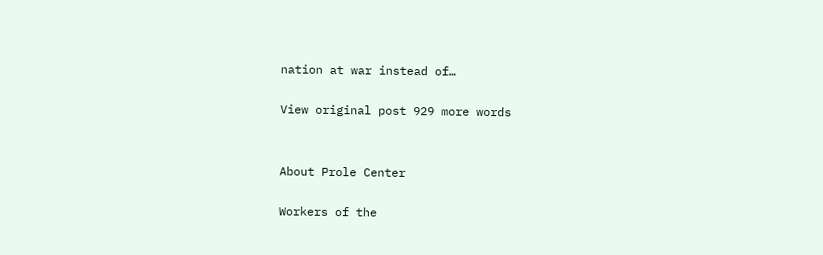nation at war instead of…

View original post 929 more words


About Prole Center

Workers of the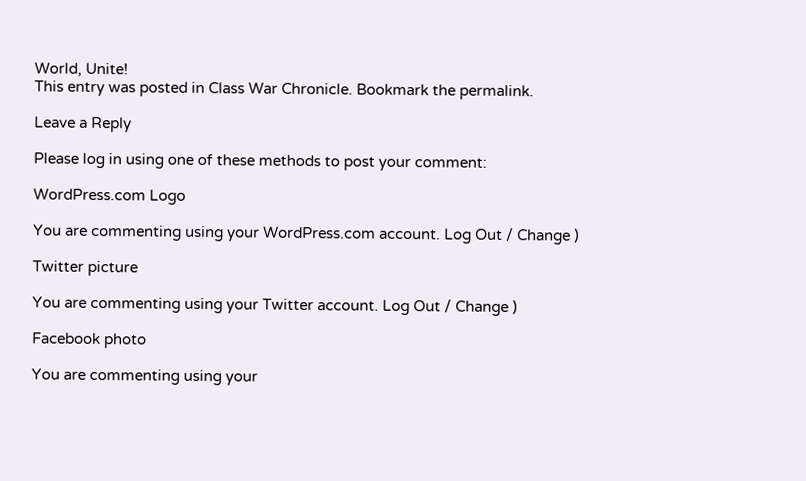World, Unite!
This entry was posted in Class War Chronicle. Bookmark the permalink.

Leave a Reply

Please log in using one of these methods to post your comment:

WordPress.com Logo

You are commenting using your WordPress.com account. Log Out / Change )

Twitter picture

You are commenting using your Twitter account. Log Out / Change )

Facebook photo

You are commenting using your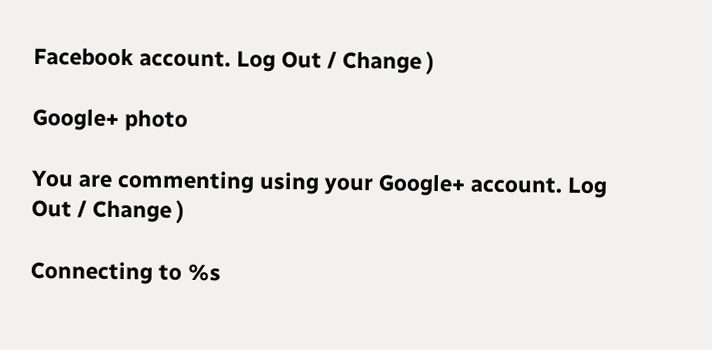Facebook account. Log Out / Change )

Google+ photo

You are commenting using your Google+ account. Log Out / Change )

Connecting to %s